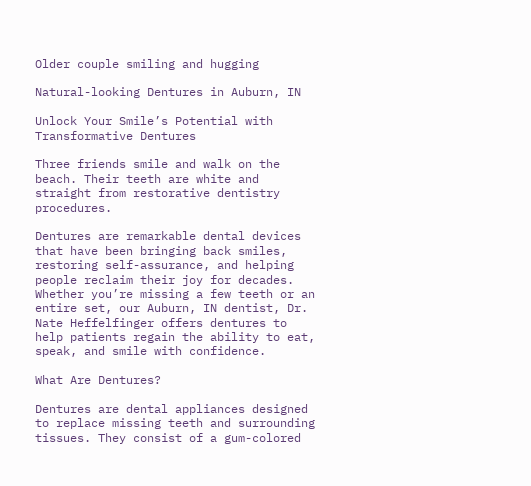Older couple smiling and hugging

Natural-looking Dentures in Auburn, IN

Unlock Your Smile’s Potential with Transformative Dentures

Three friends smile and walk on the beach. Their teeth are white and straight from restorative dentistry procedures.

Dentures are remarkable dental devices that have been bringing back smiles, restoring self-assurance, and helping people reclaim their joy for decades. Whether you’re missing a few teeth or an entire set, our Auburn, IN dentist, Dr. Nate Heffelfinger offers dentures to help patients regain the ability to eat, speak, and smile with confidence.

What Are Dentures?

Dentures are dental appliances designed to replace missing teeth and surrounding tissues. They consist of a gum-colored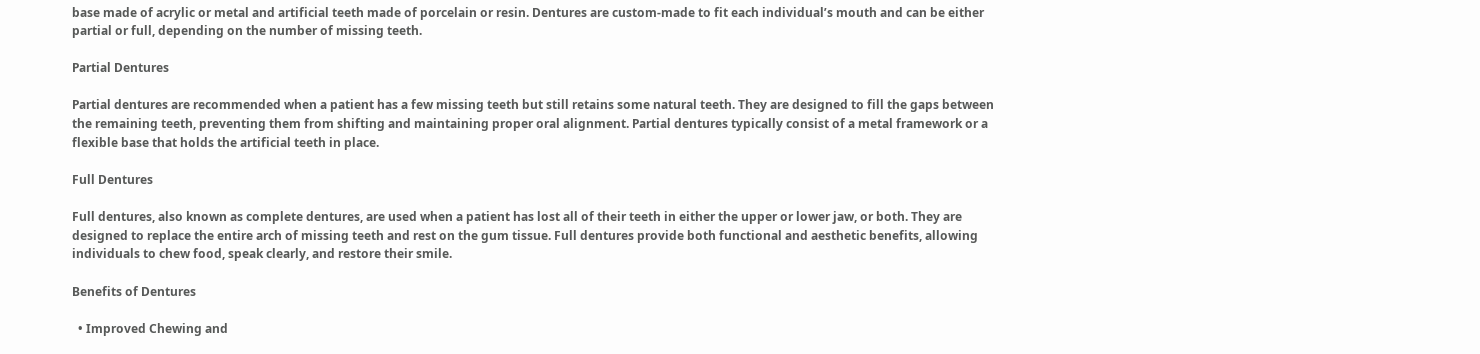base made of acrylic or metal and artificial teeth made of porcelain or resin. Dentures are custom-made to fit each individual’s mouth and can be either partial or full, depending on the number of missing teeth.

Partial Dentures

Partial dentures are recommended when a patient has a few missing teeth but still retains some natural teeth. They are designed to fill the gaps between the remaining teeth, preventing them from shifting and maintaining proper oral alignment. Partial dentures typically consist of a metal framework or a flexible base that holds the artificial teeth in place.

Full Dentures

Full dentures, also known as complete dentures, are used when a patient has lost all of their teeth in either the upper or lower jaw, or both. They are designed to replace the entire arch of missing teeth and rest on the gum tissue. Full dentures provide both functional and aesthetic benefits, allowing individuals to chew food, speak clearly, and restore their smile.

Benefits of Dentures

  • Improved Chewing and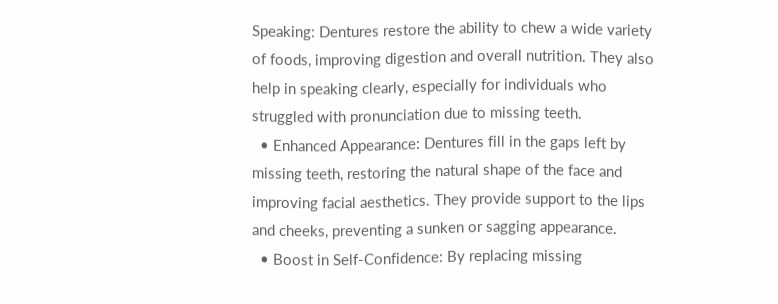Speaking: Dentures restore the ability to chew a wide variety of foods, improving digestion and overall nutrition. They also help in speaking clearly, especially for individuals who struggled with pronunciation due to missing teeth.
  • Enhanced Appearance: Dentures fill in the gaps left by missing teeth, restoring the natural shape of the face and improving facial aesthetics. They provide support to the lips and cheeks, preventing a sunken or sagging appearance.
  • Boost in Self-Confidence: By replacing missing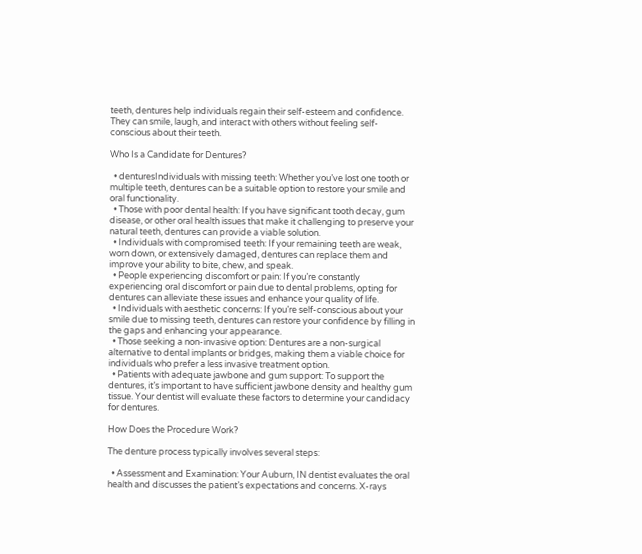teeth, dentures help individuals regain their self-esteem and confidence. They can smile, laugh, and interact with others without feeling self-conscious about their teeth.

Who Is a Candidate for Dentures?

  • denturesIndividuals with missing teeth: Whether you’ve lost one tooth or multiple teeth, dentures can be a suitable option to restore your smile and oral functionality.
  • Those with poor dental health: If you have significant tooth decay, gum disease, or other oral health issues that make it challenging to preserve your natural teeth, dentures can provide a viable solution.
  • Individuals with compromised teeth: If your remaining teeth are weak, worn down, or extensively damaged, dentures can replace them and improve your ability to bite, chew, and speak.
  • People experiencing discomfort or pain: If you’re constantly experiencing oral discomfort or pain due to dental problems, opting for dentures can alleviate these issues and enhance your quality of life.
  • Individuals with aesthetic concerns: If you’re self-conscious about your smile due to missing teeth, dentures can restore your confidence by filling in the gaps and enhancing your appearance.
  • Those seeking a non-invasive option: Dentures are a non-surgical alternative to dental implants or bridges, making them a viable choice for individuals who prefer a less invasive treatment option.
  • Patients with adequate jawbone and gum support: To support the dentures, it’s important to have sufficient jawbone density and healthy gum tissue. Your dentist will evaluate these factors to determine your candidacy for dentures.

How Does the Procedure Work?

The denture process typically involves several steps:

  • Assessment and Examination: Your Auburn, IN dentist evaluates the oral health and discusses the patient’s expectations and concerns. X-rays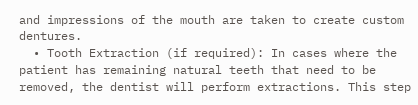and impressions of the mouth are taken to create custom dentures.
  • Tooth Extraction (if required): In cases where the patient has remaining natural teeth that need to be removed, the dentist will perform extractions. This step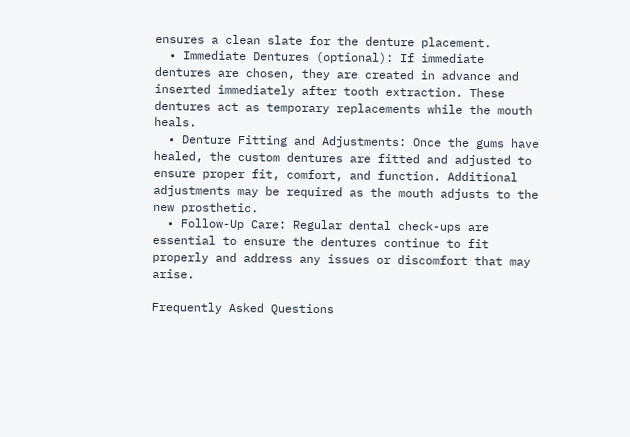ensures a clean slate for the denture placement.
  • Immediate Dentures (optional): If immediate dentures are chosen, they are created in advance and inserted immediately after tooth extraction. These dentures act as temporary replacements while the mouth heals.
  • Denture Fitting and Adjustments: Once the gums have healed, the custom dentures are fitted and adjusted to ensure proper fit, comfort, and function. Additional adjustments may be required as the mouth adjusts to the new prosthetic.
  • Follow-Up Care: Regular dental check-ups are essential to ensure the dentures continue to fit properly and address any issues or discomfort that may arise.

Frequently Asked Questions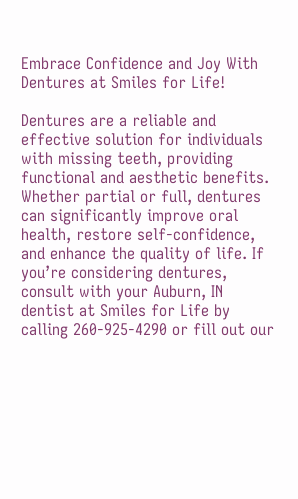Embrace Confidence and Joy With Dentures at Smiles for Life!

Dentures are a reliable and effective solution for individuals with missing teeth, providing functional and aesthetic benefits. Whether partial or full, dentures can significantly improve oral health, restore self-confidence, and enhance the quality of life. If you’re considering dentures, consult with your Auburn, IN dentist at Smiles for Life by calling 260-925-4290 or fill out our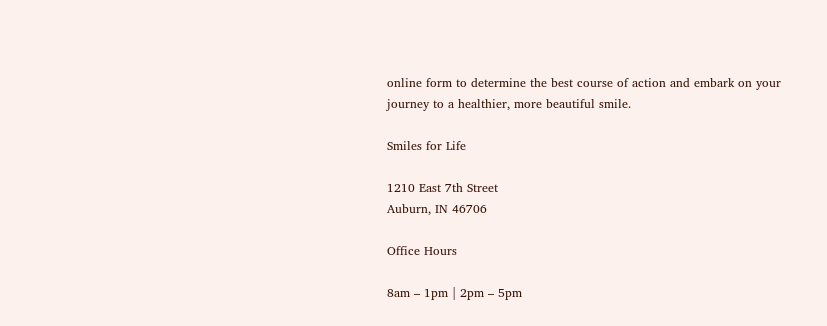online form to determine the best course of action and embark on your journey to a healthier, more beautiful smile.

Smiles for Life

1210 East 7th Street
Auburn, IN 46706

Office Hours

8am – 1pm | 2pm – 5pm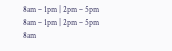8am – 1pm | 2pm – 5pm
8am – 1pm | 2pm – 5pm
8am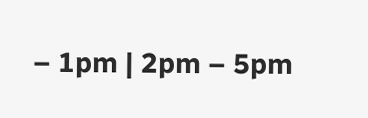– 1pm | 2pm – 5pm